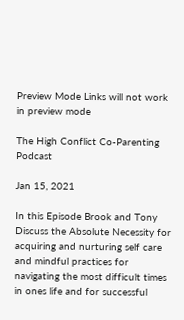Preview Mode Links will not work in preview mode

The High Conflict Co-Parenting Podcast

Jan 15, 2021

In this Episode Brook and Tony Discuss the Absolute Necessity for acquiring and nurturing self care and mindful practices for navigating the most difficult times in ones life and for successful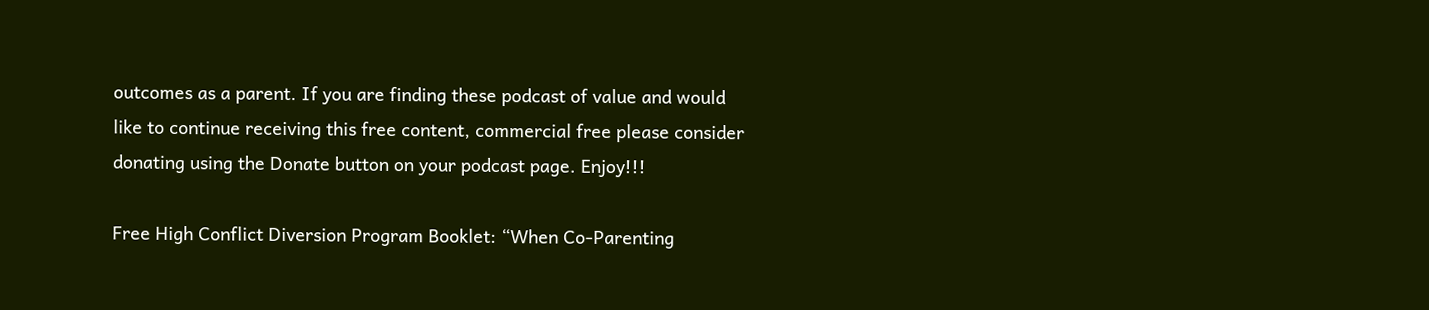outcomes as a parent. If you are finding these podcast of value and would like to continue receiving this free content, commercial free please consider donating using the Donate button on your podcast page. Enjoy!!!

Free High Conflict Diversion Program Booklet: “When Co-Parenting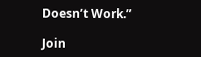Doesn’t Work.”

Join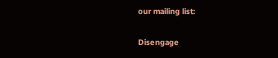our mailing list:

Disengage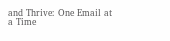and Thrive: One Email at a Time